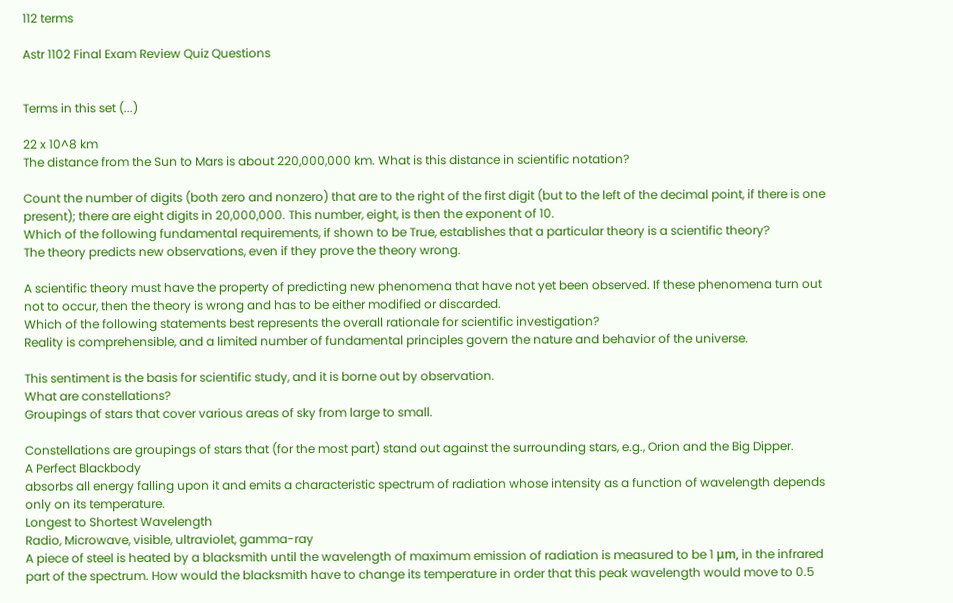112 terms

Astr 1102 Final Exam Review Quiz Questions


Terms in this set (...)

22 x 10^8 km
The distance from the Sun to Mars is about 220,000,000 km. What is this distance in scientific notation?

Count the number of digits (both zero and nonzero) that are to the right of the first digit (but to the left of the decimal point, if there is one present); there are eight digits in 20,000,000. This number, eight, is then the exponent of 10.
Which of the following fundamental requirements, if shown to be True, establishes that a particular theory is a scientific theory?
The theory predicts new observations, even if they prove the theory wrong.

A scientific theory must have the property of predicting new phenomena that have not yet been observed. If these phenomena turn out not to occur, then the theory is wrong and has to be either modified or discarded.
Which of the following statements best represents the overall rationale for scientific investigation?
Reality is comprehensible, and a limited number of fundamental principles govern the nature and behavior of the universe.

This sentiment is the basis for scientific study, and it is borne out by observation.
What are constellations?
Groupings of stars that cover various areas of sky from large to small.

Constellations are groupings of stars that (for the most part) stand out against the surrounding stars, e.g., Orion and the Big Dipper.
A Perfect Blackbody
absorbs all energy falling upon it and emits a characteristic spectrum of radiation whose intensity as a function of wavelength depends only on its temperature.
Longest to Shortest Wavelength
Radio, Microwave, visible, ultraviolet, gamma-ray
A piece of steel is heated by a blacksmith until the wavelength of maximum emission of radiation is measured to be 1 μm, in the infrared part of the spectrum. How would the blacksmith have to change its temperature in order that this peak wavelength would move to 0.5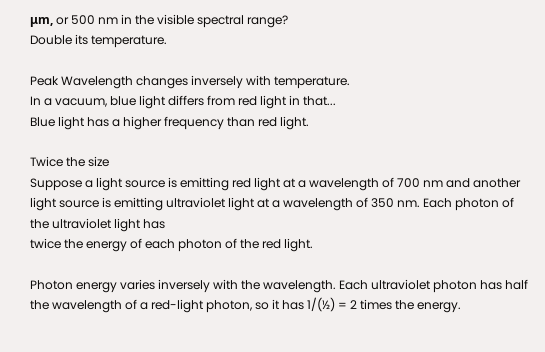μm, or 500 nm in the visible spectral range?
Double its temperature.

Peak Wavelength changes inversely with temperature.
In a vacuum, blue light differs from red light in that...
Blue light has a higher frequency than red light.

Twice the size
Suppose a light source is emitting red light at a wavelength of 700 nm and another light source is emitting ultraviolet light at a wavelength of 350 nm. Each photon of the ultraviolet light has
twice the energy of each photon of the red light.

Photon energy varies inversely with the wavelength. Each ultraviolet photon has half the wavelength of a red-light photon, so it has 1/(½) = 2 times the energy.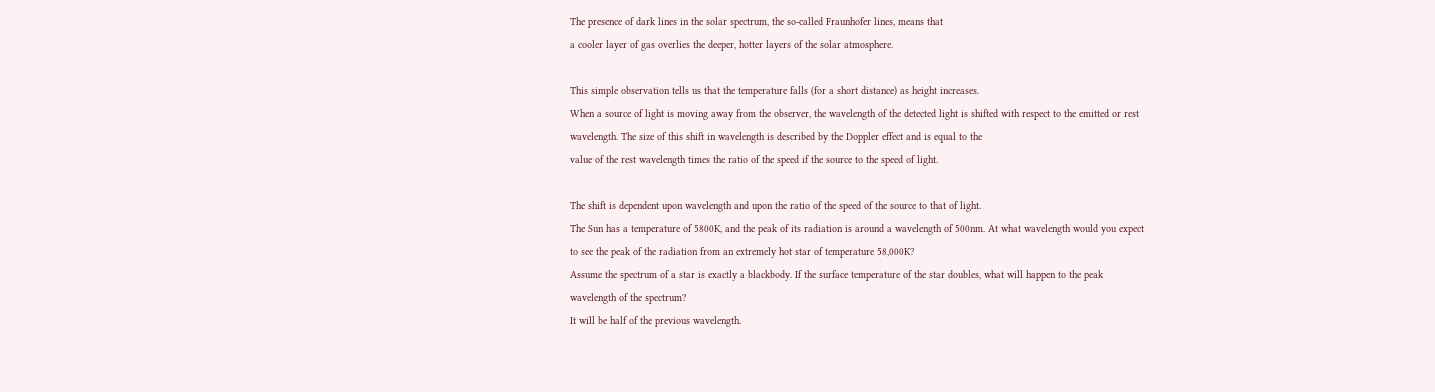The presence of dark lines in the solar spectrum, the so-called Fraunhofer lines, means that
a cooler layer of gas overlies the deeper, hotter layers of the solar atmosphere.

This simple observation tells us that the temperature falls (for a short distance) as height increases.
When a source of light is moving away from the observer, the wavelength of the detected light is shifted with respect to the emitted or rest wavelength. The size of this shift in wavelength is described by the Doppler effect and is equal to the
value of the rest wavelength times the ratio of the speed if the source to the speed of light.

The shift is dependent upon wavelength and upon the ratio of the speed of the source to that of light.
The Sun has a temperature of 5800K, and the peak of its radiation is around a wavelength of 500nm. At what wavelength would you expect to see the peak of the radiation from an extremely hot star of temperature 58,000K?
Assume the spectrum of a star is exactly a blackbody. If the surface temperature of the star doubles, what will happen to the peak wavelength of the spectrum?
It will be half of the previous wavelength.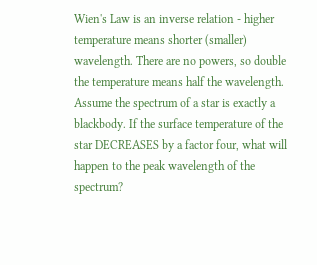Wien's Law is an inverse relation - higher temperature means shorter (smaller) wavelength. There are no powers, so double the temperature means half the wavelength.
Assume the spectrum of a star is exactly a blackbody. If the surface temperature of the star DECREASES by a factor four, what will happen to the peak wavelength of the spectrum?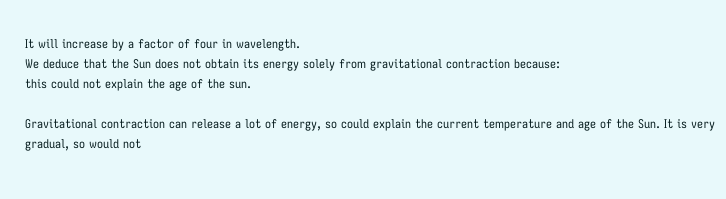It will increase by a factor of four in wavelength.
We deduce that the Sun does not obtain its energy solely from gravitational contraction because:
this could not explain the age of the sun.

Gravitational contraction can release a lot of energy, so could explain the current temperature and age of the Sun. It is very gradual, so would not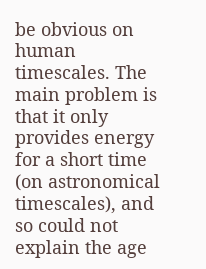be obvious on human timescales. The main problem is that it only provides energy for a short time (on astronomical timescales), and so could not explain the age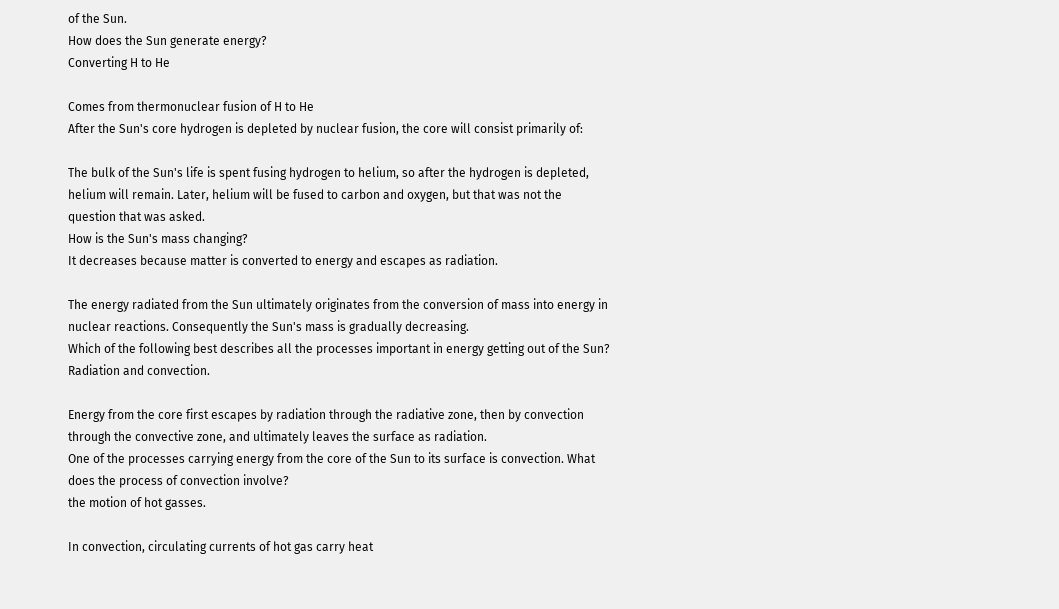of the Sun.
How does the Sun generate energy?
Converting H to He

Comes from thermonuclear fusion of H to He
After the Sun's core hydrogen is depleted by nuclear fusion, the core will consist primarily of:

The bulk of the Sun's life is spent fusing hydrogen to helium, so after the hydrogen is depleted, helium will remain. Later, helium will be fused to carbon and oxygen, but that was not the question that was asked.
How is the Sun's mass changing?
It decreases because matter is converted to energy and escapes as radiation.

The energy radiated from the Sun ultimately originates from the conversion of mass into energy in nuclear reactions. Consequently the Sun's mass is gradually decreasing.
Which of the following best describes all the processes important in energy getting out of the Sun?
Radiation and convection.

Energy from the core first escapes by radiation through the radiative zone, then by convection through the convective zone, and ultimately leaves the surface as radiation.
One of the processes carrying energy from the core of the Sun to its surface is convection. What does the process of convection involve?
the motion of hot gasses.

In convection, circulating currents of hot gas carry heat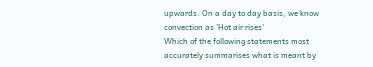upwards. On a day to day basis, we know convection as 'Hot air rises'
Which of the following statements most accurately summarises what is meant by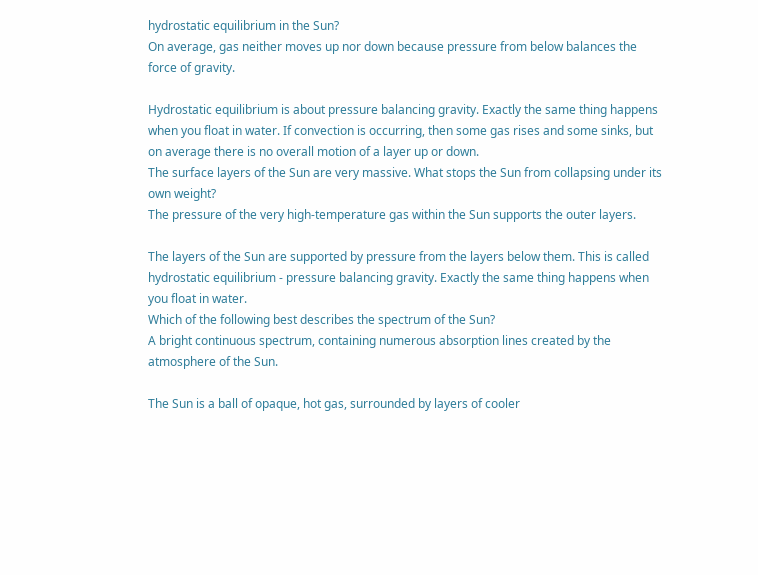hydrostatic equilibrium in the Sun?
On average, gas neither moves up nor down because pressure from below balances the force of gravity.

Hydrostatic equilibrium is about pressure balancing gravity. Exactly the same thing happens when you float in water. If convection is occurring, then some gas rises and some sinks, but on average there is no overall motion of a layer up or down.
The surface layers of the Sun are very massive. What stops the Sun from collapsing under its own weight?
The pressure of the very high-temperature gas within the Sun supports the outer layers.

The layers of the Sun are supported by pressure from the layers below them. This is called hydrostatic equilibrium - pressure balancing gravity. Exactly the same thing happens when you float in water.
Which of the following best describes the spectrum of the Sun?
A bright continuous spectrum, containing numerous absorption lines created by the atmosphere of the Sun.

The Sun is a ball of opaque, hot gas, surrounded by layers of cooler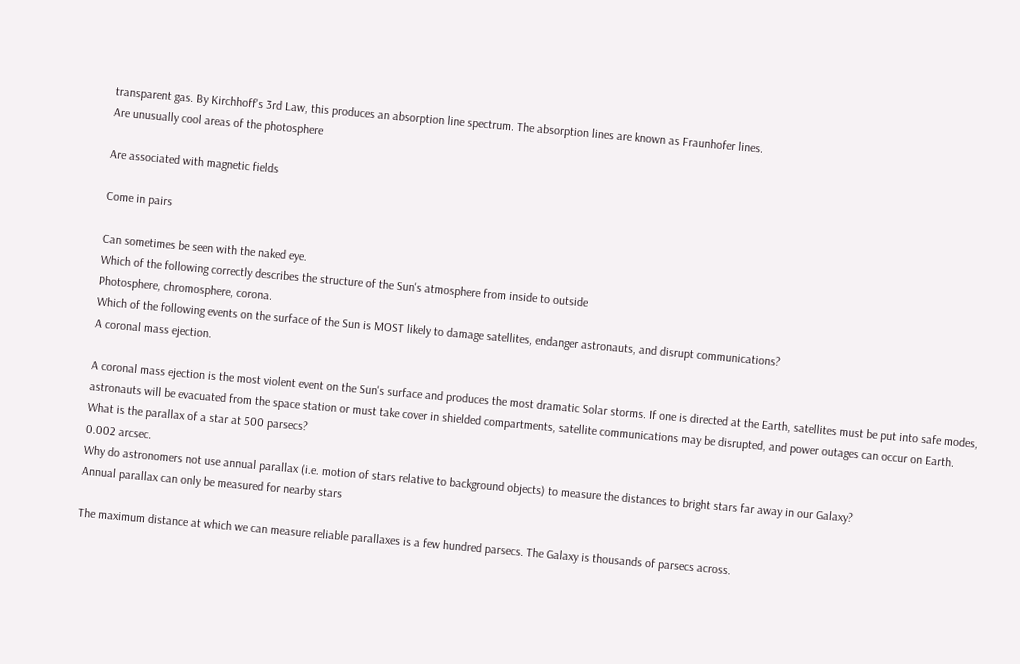transparent gas. By Kirchhoff's 3rd Law, this produces an absorption line spectrum. The absorption lines are known as Fraunhofer lines.
Are unusually cool areas of the photosphere

Are associated with magnetic fields

Come in pairs

Can sometimes be seen with the naked eye.
Which of the following correctly describes the structure of the Sun's atmosphere from inside to outside
Photosphere, chromosphere, corona.
Which of the following events on the surface of the Sun is MOST likely to damage satellites, endanger astronauts, and disrupt communications?
A coronal mass ejection.

A coronal mass ejection is the most violent event on the Sun's surface and produces the most dramatic Solar storms. If one is directed at the Earth, satellites must be put into safe modes, astronauts will be evacuated from the space station or must take cover in shielded compartments, satellite communications may be disrupted, and power outages can occur on Earth.
What is the parallax of a star at 500 parsecs?
0.002 arcsec.
Why do astronomers not use annual parallax (i.e. motion of stars relative to background objects) to measure the distances to bright stars far away in our Galaxy?
Annual parallax can only be measured for nearby stars

The maximum distance at which we can measure reliable parallaxes is a few hundred parsecs. The Galaxy is thousands of parsecs across.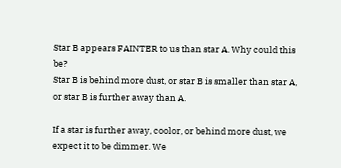Star B appears FAINTER to us than star A. Why could this be?
Star B is behind more dust, or star B is smaller than star A, or star B is further away than A.

If a star is further away, coolor, or behind more dust, we expect it to be dimmer. We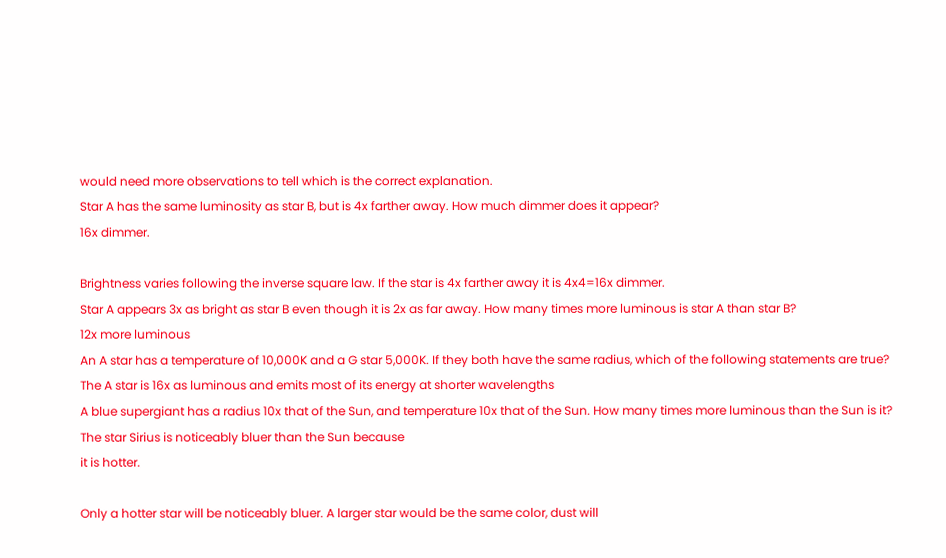would need more observations to tell which is the correct explanation.
Star A has the same luminosity as star B, but is 4x farther away. How much dimmer does it appear?
16x dimmer.

Brightness varies following the inverse square law. If the star is 4x farther away it is 4x4=16x dimmer.
Star A appears 3x as bright as star B even though it is 2x as far away. How many times more luminous is star A than star B?
12x more luminous
An A star has a temperature of 10,000K and a G star 5,000K. If they both have the same radius, which of the following statements are true?
The A star is 16x as luminous and emits most of its energy at shorter wavelengths
A blue supergiant has a radius 10x that of the Sun, and temperature 10x that of the Sun. How many times more luminous than the Sun is it?
The star Sirius is noticeably bluer than the Sun because
it is hotter.

Only a hotter star will be noticeably bluer. A larger star would be the same color, dust will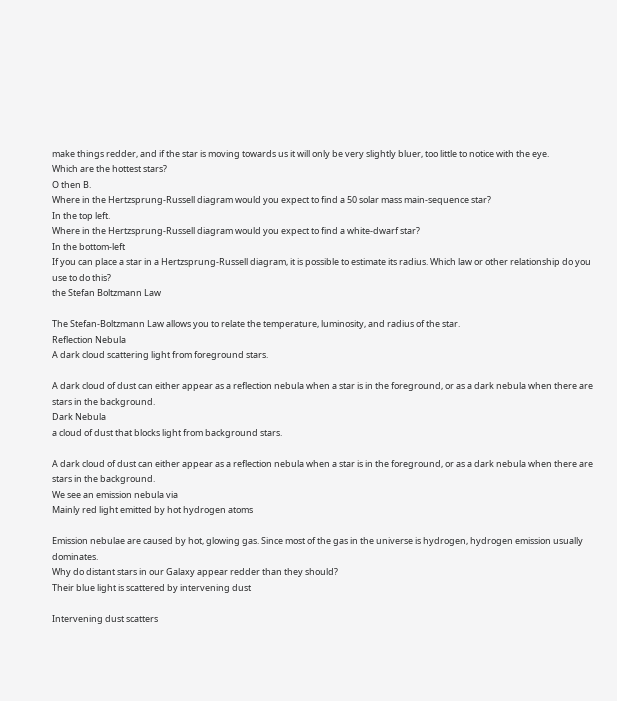make things redder, and if the star is moving towards us it will only be very slightly bluer, too little to notice with the eye.
Which are the hottest stars?
O then B.
Where in the Hertzsprung-Russell diagram would you expect to find a 50 solar mass main-sequence star?
In the top left.
Where in the Hertzsprung-Russell diagram would you expect to find a white-dwarf star?
In the bottom-left
If you can place a star in a Hertzsprung-Russell diagram, it is possible to estimate its radius. Which law or other relationship do you use to do this?
the Stefan Boltzmann Law

The Stefan-Boltzmann Law allows you to relate the temperature, luminosity, and radius of the star.
Reflection Nebula
A dark cloud scattering light from foreground stars.

A dark cloud of dust can either appear as a reflection nebula when a star is in the foreground, or as a dark nebula when there are stars in the background.
Dark Nebula
a cloud of dust that blocks light from background stars.

A dark cloud of dust can either appear as a reflection nebula when a star is in the foreground, or as a dark nebula when there are stars in the background.
We see an emission nebula via
Mainly red light emitted by hot hydrogen atoms

Emission nebulae are caused by hot, glowing gas. Since most of the gas in the universe is hydrogen, hydrogen emission usually dominates.
Why do distant stars in our Galaxy appear redder than they should?
Their blue light is scattered by intervening dust

Intervening dust scatters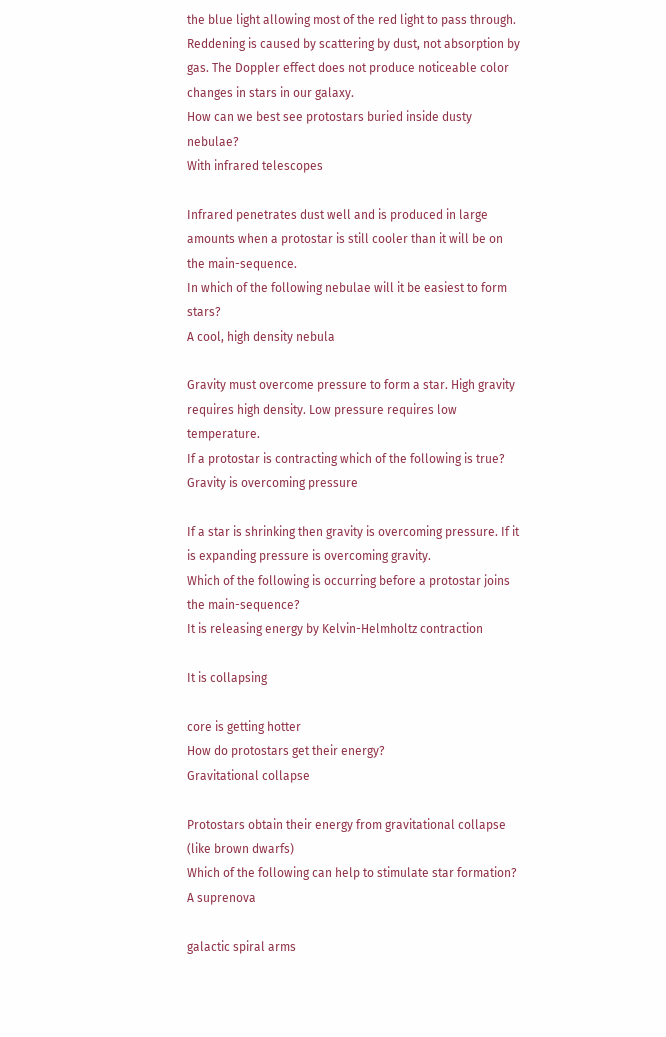the blue light allowing most of the red light to pass through. Reddening is caused by scattering by dust, not absorption by gas. The Doppler effect does not produce noticeable color changes in stars in our galaxy.
How can we best see protostars buried inside dusty nebulae?
With infrared telescopes

Infrared penetrates dust well and is produced in large amounts when a protostar is still cooler than it will be on the main-sequence.
In which of the following nebulae will it be easiest to form stars?
A cool, high density nebula

Gravity must overcome pressure to form a star. High gravity requires high density. Low pressure requires low temperature.
If a protostar is contracting which of the following is true?
Gravity is overcoming pressure

If a star is shrinking then gravity is overcoming pressure. If it is expanding pressure is overcoming gravity.
Which of the following is occurring before a protostar joins the main-sequence?
It is releasing energy by Kelvin-Helmholtz contraction

It is collapsing

core is getting hotter
How do protostars get their energy?
Gravitational collapse

Protostars obtain their energy from gravitational collapse (like brown dwarfs)
Which of the following can help to stimulate star formation?
A suprenova

galactic spiral arms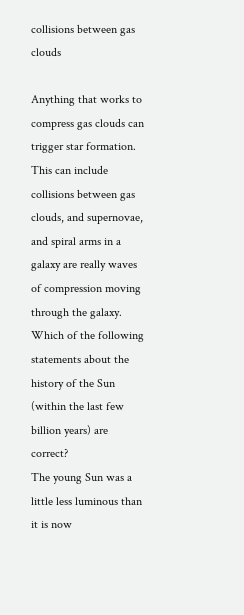collisions between gas clouds

Anything that works to compress gas clouds can trigger star formation. This can include collisions between gas clouds, and supernovae, and spiral arms in a galaxy are really waves of compression moving through the galaxy.
Which of the following statements about the history of the Sun (within the last few billion years) are correct?
The young Sun was a little less luminous than it is now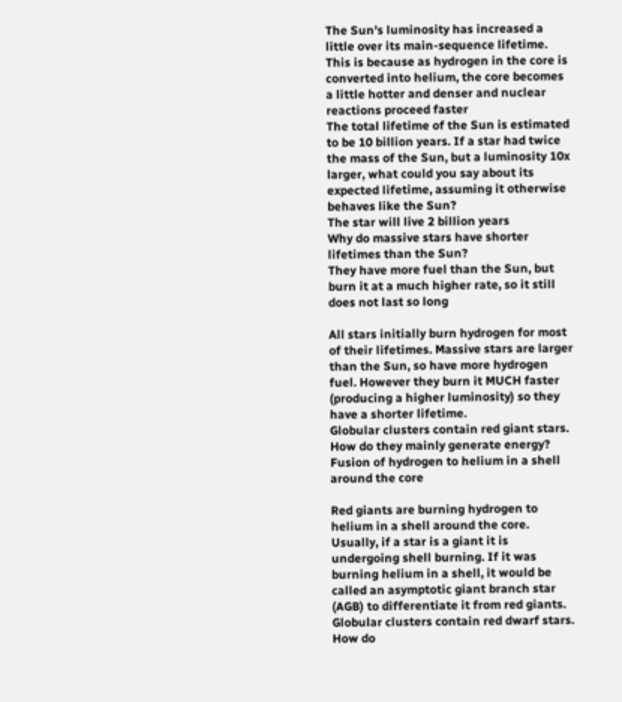The Sun's luminosity has increased a little over its main-sequence lifetime. This is because as hydrogen in the core is converted into helium, the core becomes a little hotter and denser and nuclear reactions proceed faster
The total lifetime of the Sun is estimated to be 10 billion years. If a star had twice the mass of the Sun, but a luminosity 10x larger, what could you say about its expected lifetime, assuming it otherwise behaves like the Sun?
The star will live 2 billion years
Why do massive stars have shorter lifetimes than the Sun?
They have more fuel than the Sun, but burn it at a much higher rate, so it still does not last so long

All stars initially burn hydrogen for most of their lifetimes. Massive stars are larger than the Sun, so have more hydrogen fuel. However they burn it MUCH faster (producing a higher luminosity) so they have a shorter lifetime.
Globular clusters contain red giant stars. How do they mainly generate energy?
Fusion of hydrogen to helium in a shell around the core

Red giants are burning hydrogen to helium in a shell around the core. Usually, if a star is a giant it is undergoing shell burning. If it was burning helium in a shell, it would be called an asymptotic giant branch star (AGB) to differentiate it from red giants.
Globular clusters contain red dwarf stars. How do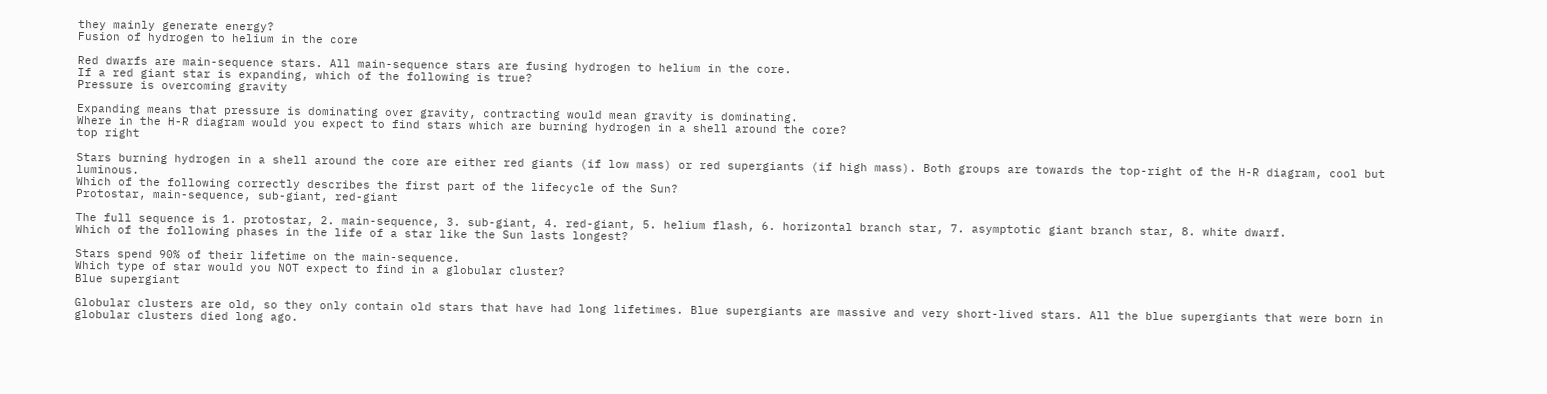they mainly generate energy?
Fusion of hydrogen to helium in the core

Red dwarfs are main-sequence stars. All main-sequence stars are fusing hydrogen to helium in the core.
If a red giant star is expanding, which of the following is true?
Pressure is overcoming gravity

Expanding means that pressure is dominating over gravity, contracting would mean gravity is dominating.
Where in the H-R diagram would you expect to find stars which are burning hydrogen in a shell around the core?
top right

Stars burning hydrogen in a shell around the core are either red giants (if low mass) or red supergiants (if high mass). Both groups are towards the top-right of the H-R diagram, cool but luminous.
Which of the following correctly describes the first part of the lifecycle of the Sun?
Protostar, main-sequence, sub-giant, red-giant

The full sequence is 1. protostar, 2. main-sequence, 3. sub-giant, 4. red-giant, 5. helium flash, 6. horizontal branch star, 7. asymptotic giant branch star, 8. white dwarf.
Which of the following phases in the life of a star like the Sun lasts longest?

Stars spend 90% of their lifetime on the main-sequence.
Which type of star would you NOT expect to find in a globular cluster?
Blue supergiant

Globular clusters are old, so they only contain old stars that have had long lifetimes. Blue supergiants are massive and very short-lived stars. All the blue supergiants that were born in globular clusters died long ago.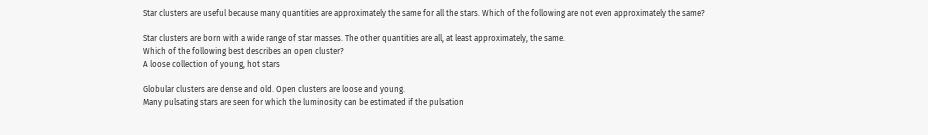Star clusters are useful because many quantities are approximately the same for all the stars. Which of the following are not even approximately the same?

Star clusters are born with a wide range of star masses. The other quantities are all, at least approximately, the same.
Which of the following best describes an open cluster?
A loose collection of young, hot stars

Globular clusters are dense and old. Open clusters are loose and young.
Many pulsating stars are seen for which the luminosity can be estimated if the pulsation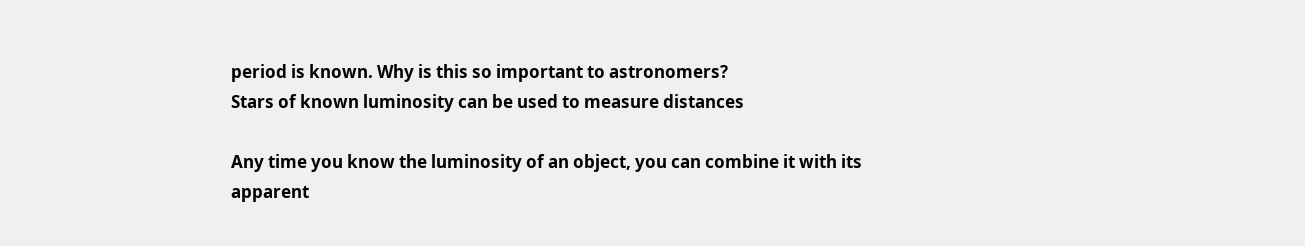period is known. Why is this so important to astronomers?
Stars of known luminosity can be used to measure distances

Any time you know the luminosity of an object, you can combine it with its apparent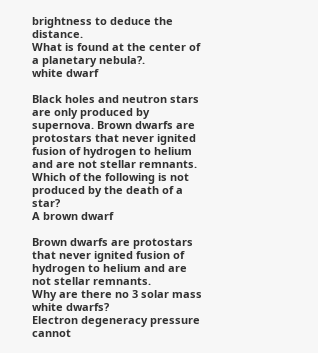brightness to deduce the distance.
What is found at the center of a planetary nebula?.
white dwarf

Black holes and neutron stars are only produced by supernova. Brown dwarfs are protostars that never ignited fusion of hydrogen to helium and are not stellar remnants.
Which of the following is not produced by the death of a star?
A brown dwarf

Brown dwarfs are protostars that never ignited fusion of hydrogen to helium and are not stellar remnants.
Why are there no 3 solar mass white dwarfs?
Electron degeneracy pressure cannot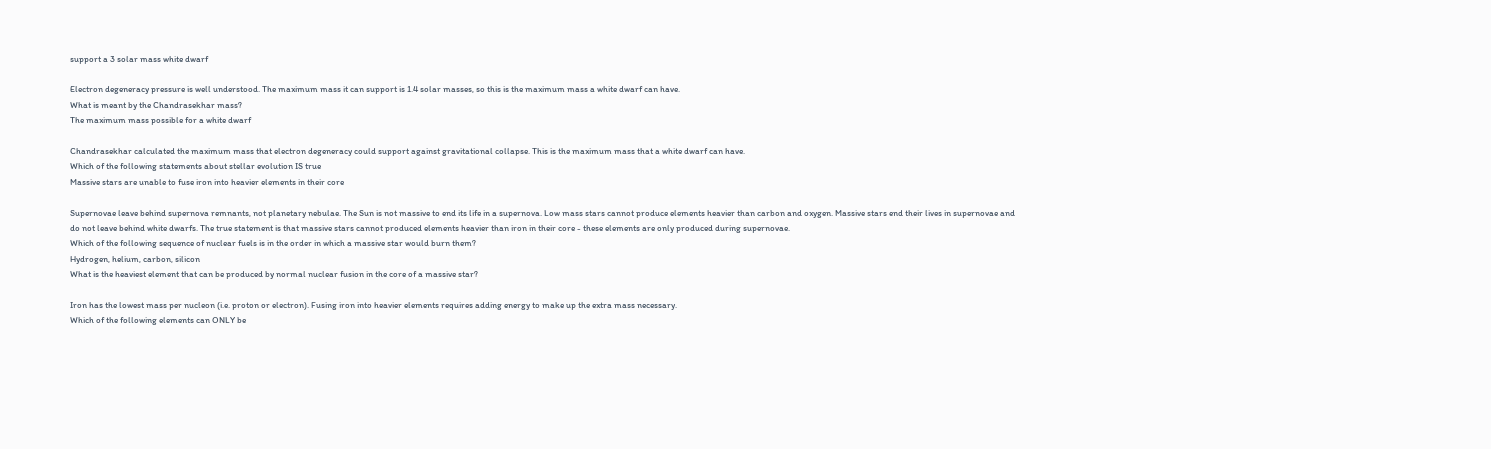support a 3 solar mass white dwarf

Electron degeneracy pressure is well understood. The maximum mass it can support is 1.4 solar masses, so this is the maximum mass a white dwarf can have.
What is meant by the Chandrasekhar mass?
The maximum mass possible for a white dwarf

Chandrasekhar calculated the maximum mass that electron degeneracy could support against gravitational collapse. This is the maximum mass that a white dwarf can have.
Which of the following statements about stellar evolution IS true
Massive stars are unable to fuse iron into heavier elements in their core

Supernovae leave behind supernova remnants, not planetary nebulae. The Sun is not massive to end its life in a supernova. Low mass stars cannot produce elements heavier than carbon and oxygen. Massive stars end their lives in supernovae and do not leave behind white dwarfs. The true statement is that massive stars cannot produced elements heavier than iron in their core - these elements are only produced during supernovae.
Which of the following sequence of nuclear fuels is in the order in which a massive star would burn them?
Hydrogen, helium, carbon, silicon
What is the heaviest element that can be produced by normal nuclear fusion in the core of a massive star?

Iron has the lowest mass per nucleon (i.e. proton or electron). Fusing iron into heavier elements requires adding energy to make up the extra mass necessary.
Which of the following elements can ONLY be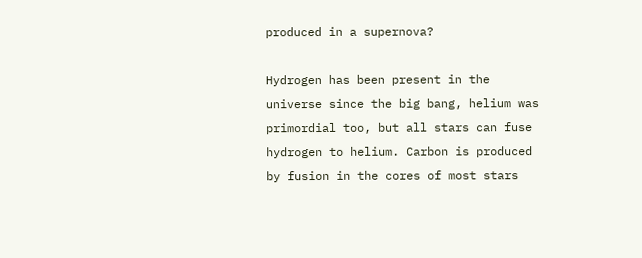produced in a supernova?

Hydrogen has been present in the universe since the big bang, helium was primordial too, but all stars can fuse hydrogen to helium. Carbon is produced by fusion in the cores of most stars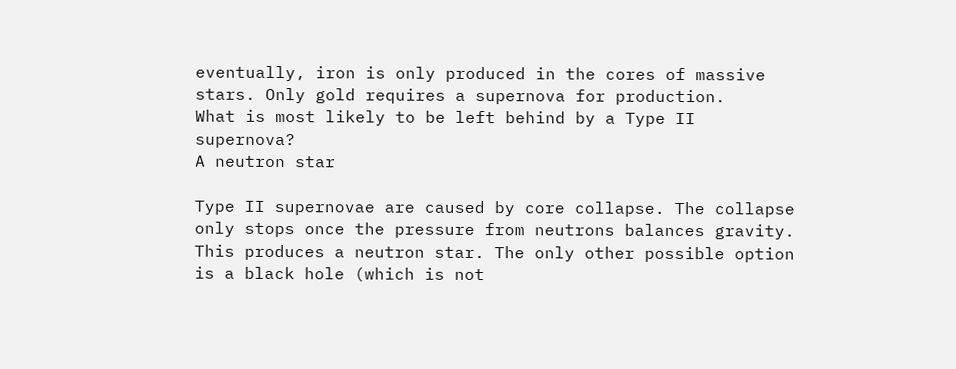eventually, iron is only produced in the cores of massive stars. Only gold requires a supernova for production.
What is most likely to be left behind by a Type II supernova?
A neutron star

Type II supernovae are caused by core collapse. The collapse only stops once the pressure from neutrons balances gravity. This produces a neutron star. The only other possible option is a black hole (which is not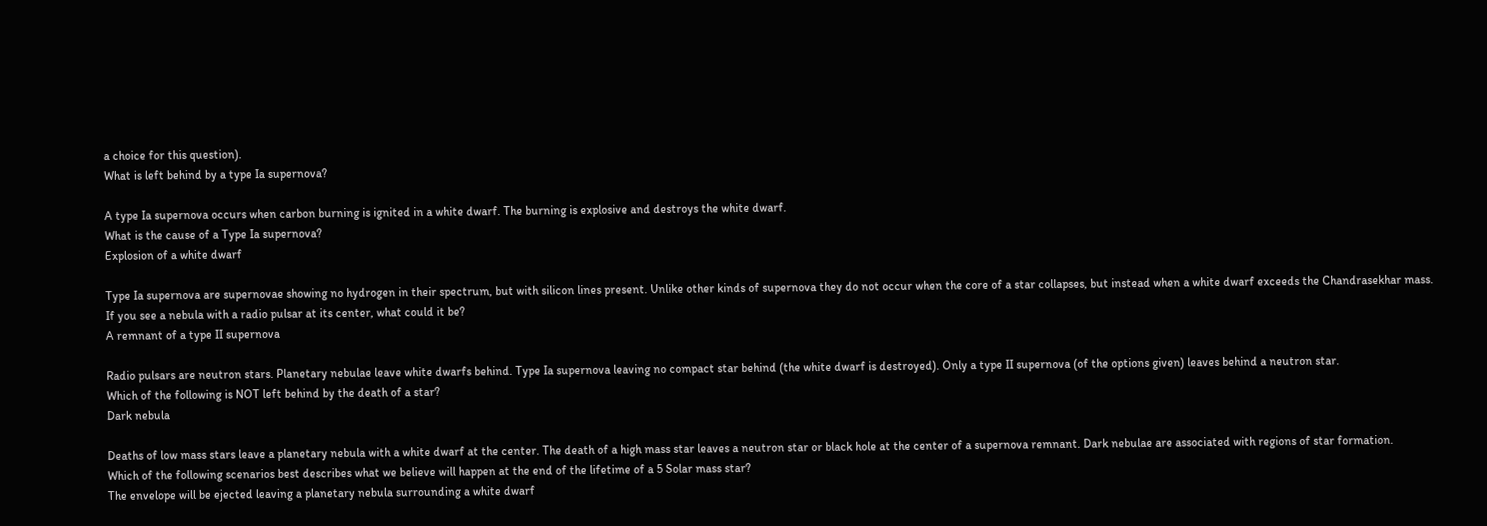a choice for this question).
What is left behind by a type Ia supernova?

A type Ia supernova occurs when carbon burning is ignited in a white dwarf. The burning is explosive and destroys the white dwarf.
What is the cause of a Type Ia supernova?
Explosion of a white dwarf

Type Ia supernova are supernovae showing no hydrogen in their spectrum, but with silicon lines present. Unlike other kinds of supernova they do not occur when the core of a star collapses, but instead when a white dwarf exceeds the Chandrasekhar mass.
If you see a nebula with a radio pulsar at its center, what could it be?
A remnant of a type II supernova

Radio pulsars are neutron stars. Planetary nebulae leave white dwarfs behind. Type Ia supernova leaving no compact star behind (the white dwarf is destroyed). Only a type II supernova (of the options given) leaves behind a neutron star.
Which of the following is NOT left behind by the death of a star?
Dark nebula

Deaths of low mass stars leave a planetary nebula with a white dwarf at the center. The death of a high mass star leaves a neutron star or black hole at the center of a supernova remnant. Dark nebulae are associated with regions of star formation.
Which of the following scenarios best describes what we believe will happen at the end of the lifetime of a 5 Solar mass star?
The envelope will be ejected leaving a planetary nebula surrounding a white dwarf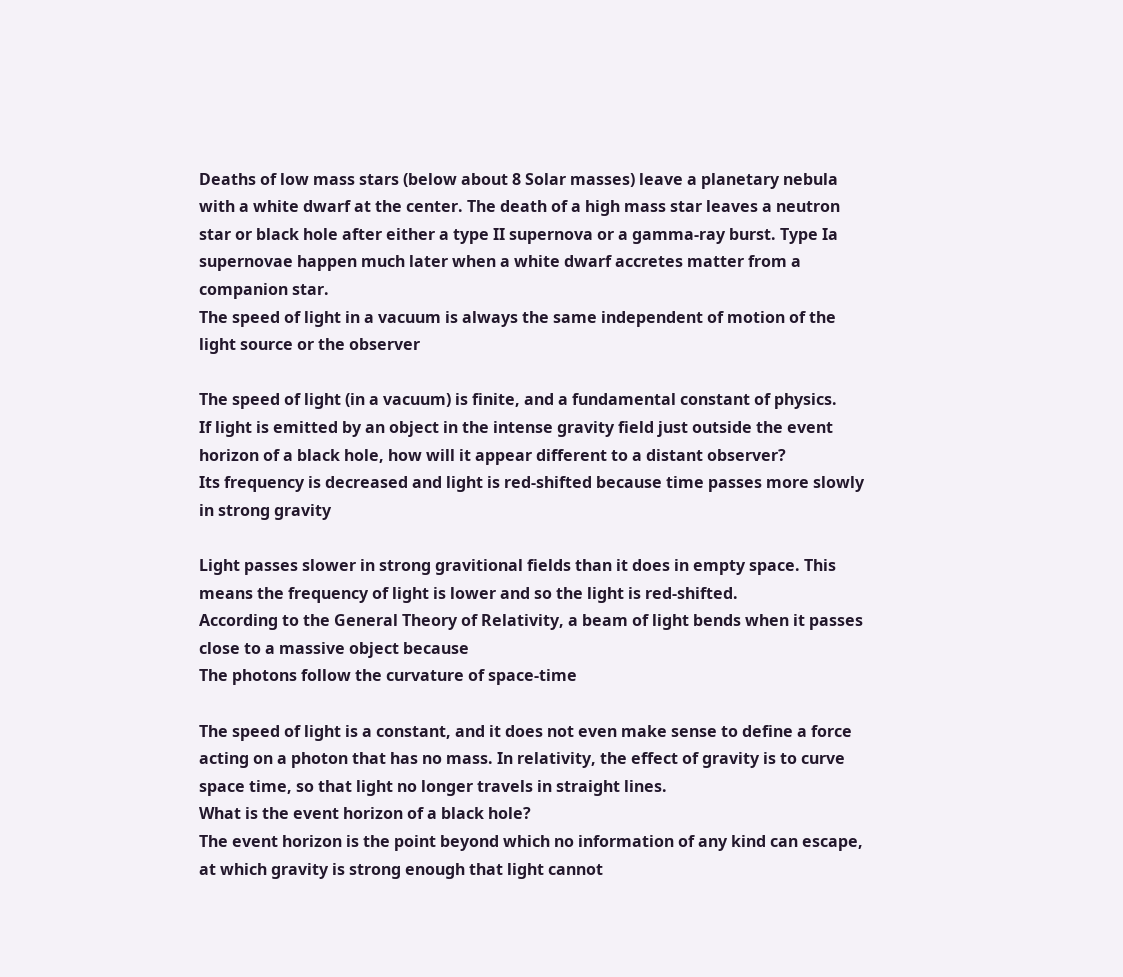Deaths of low mass stars (below about 8 Solar masses) leave a planetary nebula with a white dwarf at the center. The death of a high mass star leaves a neutron star or black hole after either a type II supernova or a gamma-ray burst. Type Ia supernovae happen much later when a white dwarf accretes matter from a companion star.
The speed of light in a vacuum is always the same independent of motion of the light source or the observer

The speed of light (in a vacuum) is finite, and a fundamental constant of physics.
If light is emitted by an object in the intense gravity field just outside the event horizon of a black hole, how will it appear different to a distant observer?
Its frequency is decreased and light is red-shifted because time passes more slowly in strong gravity

Light passes slower in strong gravitional fields than it does in empty space. This means the frequency of light is lower and so the light is red-shifted.
According to the General Theory of Relativity, a beam of light bends when it passes close to a massive object because
The photons follow the curvature of space-time

The speed of light is a constant, and it does not even make sense to define a force acting on a photon that has no mass. In relativity, the effect of gravity is to curve space time, so that light no longer travels in straight lines.
What is the event horizon of a black hole?
The event horizon is the point beyond which no information of any kind can escape, at which gravity is strong enough that light cannot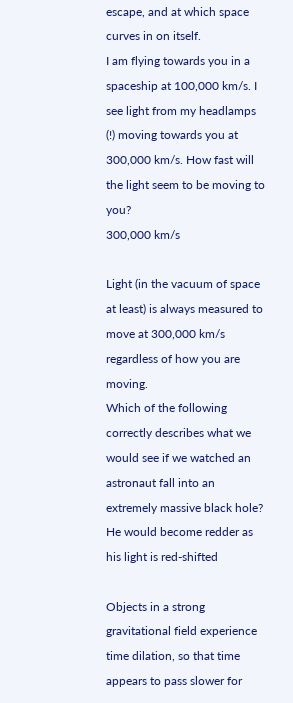escape, and at which space curves in on itself.
I am flying towards you in a spaceship at 100,000 km/s. I see light from my headlamps (!) moving towards you at 300,000 km/s. How fast will the light seem to be moving to you?
300,000 km/s

Light (in the vacuum of space at least) is always measured to move at 300,000 km/s regardless of how you are moving.
Which of the following correctly describes what we would see if we watched an astronaut fall into an extremely massive black hole?
He would become redder as his light is red-shifted

Objects in a strong gravitational field experience time dilation, so that time appears to pass slower for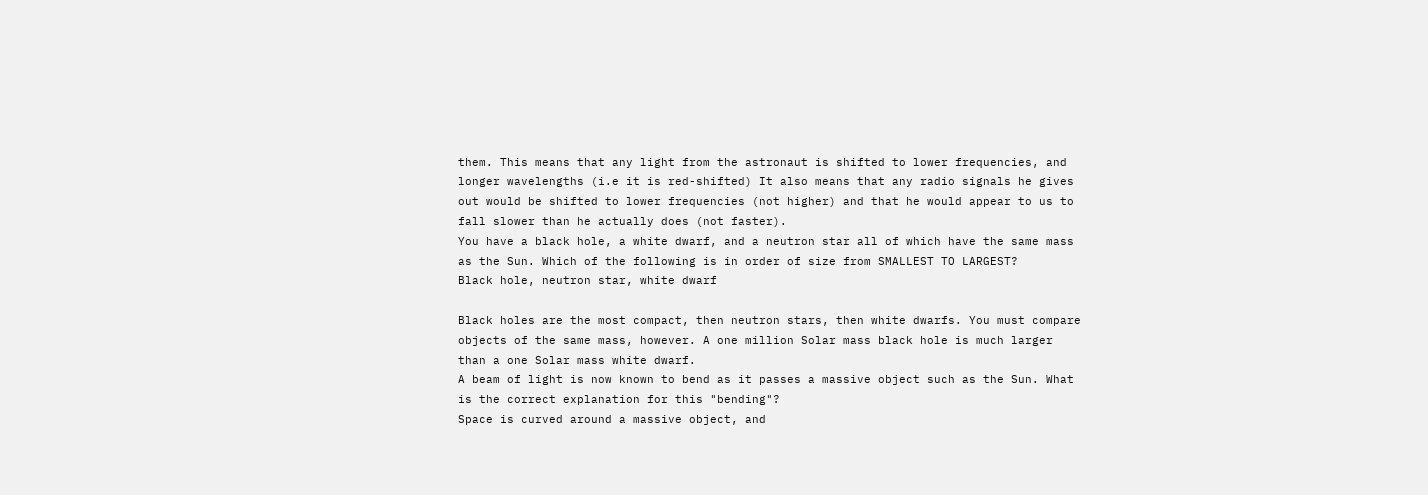them. This means that any light from the astronaut is shifted to lower frequencies, and longer wavelengths (i.e it is red-shifted) It also means that any radio signals he gives out would be shifted to lower frequencies (not higher) and that he would appear to us to fall slower than he actually does (not faster).
You have a black hole, a white dwarf, and a neutron star all of which have the same mass as the Sun. Which of the following is in order of size from SMALLEST TO LARGEST?
Black hole, neutron star, white dwarf

Black holes are the most compact, then neutron stars, then white dwarfs. You must compare objects of the same mass, however. A one million Solar mass black hole is much larger than a one Solar mass white dwarf.
A beam of light is now known to bend as it passes a massive object such as the Sun. What is the correct explanation for this "bending"?
Space is curved around a massive object, and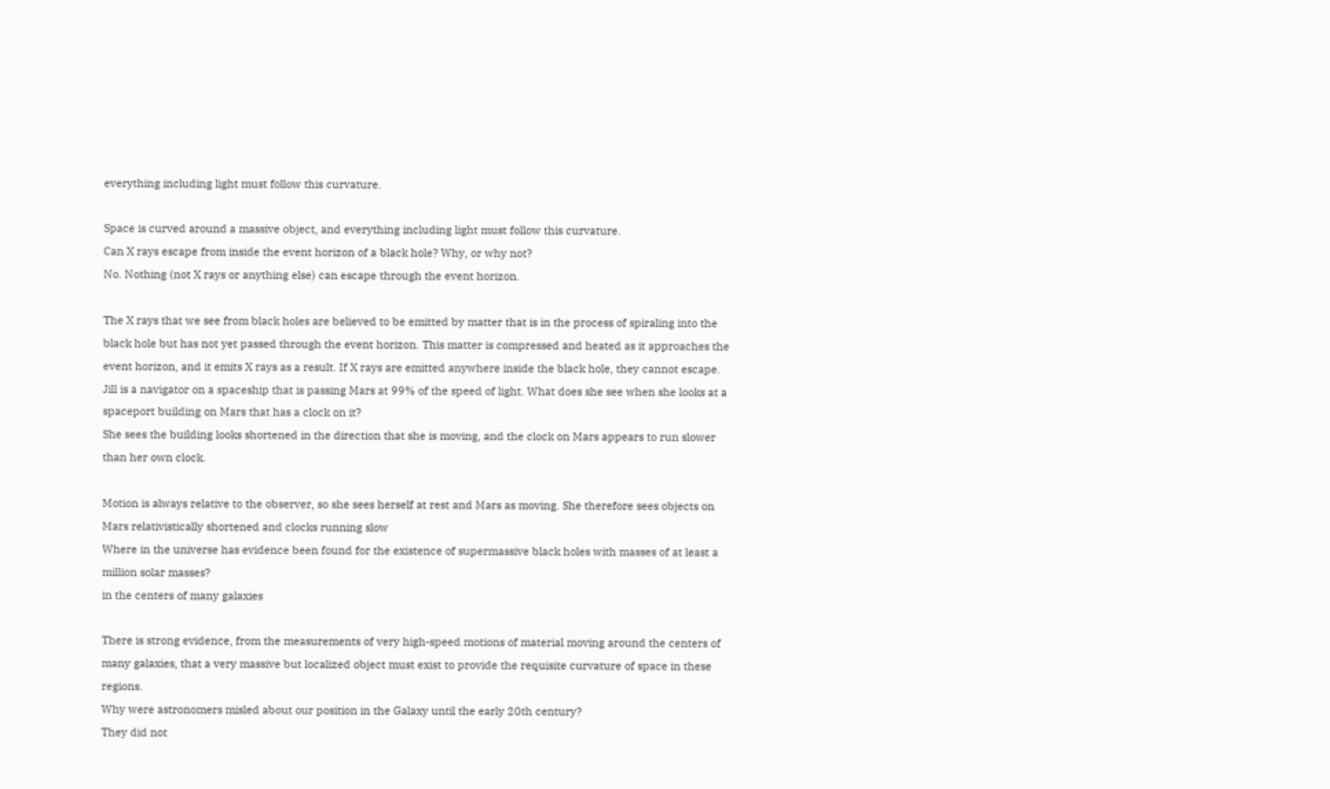everything including light must follow this curvature.

Space is curved around a massive object, and everything including light must follow this curvature.
Can X rays escape from inside the event horizon of a black hole? Why, or why not?
No. Nothing (not X rays or anything else) can escape through the event horizon.

The X rays that we see from black holes are believed to be emitted by matter that is in the process of spiraling into the black hole but has not yet passed through the event horizon. This matter is compressed and heated as it approaches the event horizon, and it emits X rays as a result. If X rays are emitted anywhere inside the black hole, they cannot escape.
Jill is a navigator on a spaceship that is passing Mars at 99% of the speed of light. What does she see when she looks at a spaceport building on Mars that has a clock on it?
She sees the building looks shortened in the direction that she is moving, and the clock on Mars appears to run slower than her own clock.

Motion is always relative to the observer, so she sees herself at rest and Mars as moving. She therefore sees objects on Mars relativistically shortened and clocks running slow
Where in the universe has evidence been found for the existence of supermassive black holes with masses of at least a million solar masses?
in the centers of many galaxies

There is strong evidence, from the measurements of very high-speed motions of material moving around the centers of many galaxies, that a very massive but localized object must exist to provide the requisite curvature of space in these regions.
Why were astronomers misled about our position in the Galaxy until the early 20th century?
They did not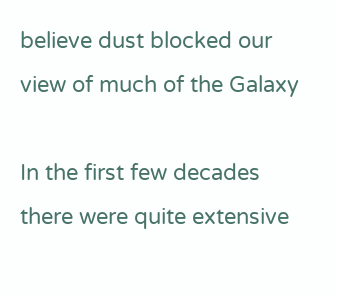believe dust blocked our view of much of the Galaxy

In the first few decades there were quite extensive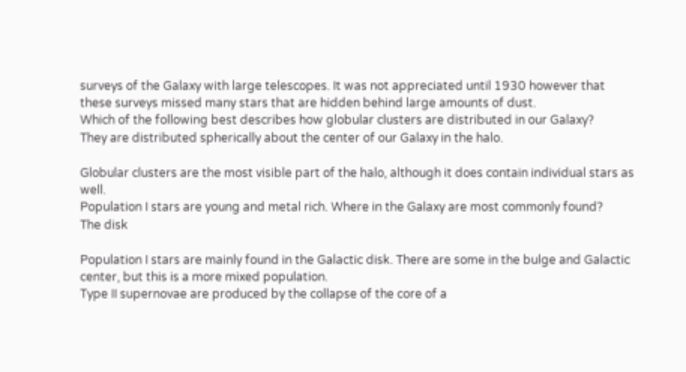surveys of the Galaxy with large telescopes. It was not appreciated until 1930 however that these surveys missed many stars that are hidden behind large amounts of dust.
Which of the following best describes how globular clusters are distributed in our Galaxy?
They are distributed spherically about the center of our Galaxy in the halo.

Globular clusters are the most visible part of the halo, although it does contain individual stars as well.
Population I stars are young and metal rich. Where in the Galaxy are most commonly found?
The disk

Population I stars are mainly found in the Galactic disk. There are some in the bulge and Galactic center, but this is a more mixed population.
Type II supernovae are produced by the collapse of the core of a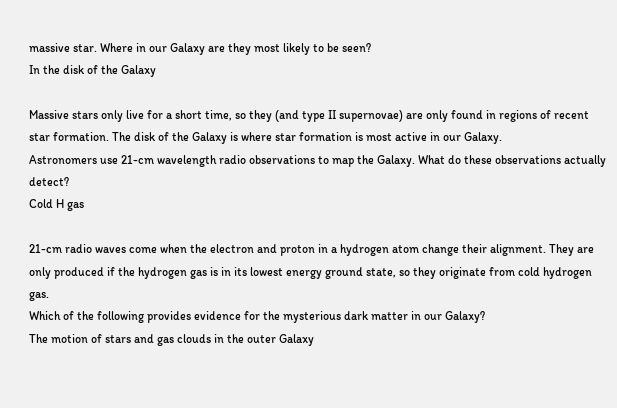massive star. Where in our Galaxy are they most likely to be seen?
In the disk of the Galaxy

Massive stars only live for a short time, so they (and type II supernovae) are only found in regions of recent star formation. The disk of the Galaxy is where star formation is most active in our Galaxy.
Astronomers use 21-cm wavelength radio observations to map the Galaxy. What do these observations actually detect?
Cold H gas

21-cm radio waves come when the electron and proton in a hydrogen atom change their alignment. They are only produced if the hydrogen gas is in its lowest energy ground state, so they originate from cold hydrogen gas.
Which of the following provides evidence for the mysterious dark matter in our Galaxy?
The motion of stars and gas clouds in the outer Galaxy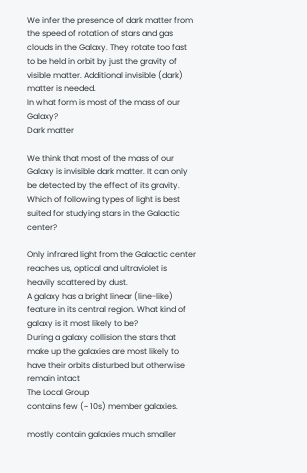We infer the presence of dark matter from the speed of rotation of stars and gas clouds in the Galaxy. They rotate too fast to be held in orbit by just the gravity of visible matter. Additional invisible (dark) matter is needed.
In what form is most of the mass of our Galaxy?
Dark matter

We think that most of the mass of our Galaxy is invisible dark matter. It can only be detected by the effect of its gravity.
Which of following types of light is best suited for studying stars in the Galactic center?

Only infrared light from the Galactic center reaches us, optical and ultraviolet is heavily scattered by dust.
A galaxy has a bright linear (line-like) feature in its central region. What kind of galaxy is it most likely to be?
During a galaxy collision the stars that make up the galaxies are most likely to
have their orbits disturbed but otherwise remain intact
The Local Group
contains few (~ 10s) member galaxies.

mostly contain galaxies much smaller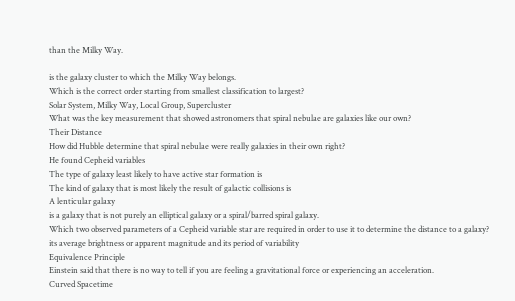than the Milky Way.

is the galaxy cluster to which the Milky Way belongs.
Which is the correct order starting from smallest classification to largest?
Solar System, Milky Way, Local Group, Supercluster
What was the key measurement that showed astronomers that spiral nebulae are galaxies like our own?
Their Distance
How did Hubble determine that spiral nebulae were really galaxies in their own right?
He found Cepheid variables
The type of galaxy least likely to have active star formation is
The kind of galaxy that is most likely the result of galactic collisions is
A lenticular galaxy
is a galaxy that is not purely an elliptical galaxy or a spiral/barred spiral galaxy.
Which two observed parameters of a Cepheid variable star are required in order to use it to determine the distance to a galaxy?
its average brightness or apparent magnitude and its period of variability
Equivalence Principle
Einstein said that there is no way to tell if you are feeling a gravitational force or experiencing an acceleration.
Curved Spacetime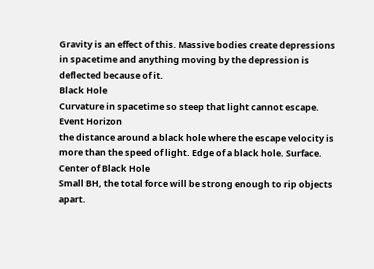Gravity is an effect of this. Massive bodies create depressions in spacetime and anything moving by the depression is deflected because of it.
Black Hole
Curvature in spacetime so steep that light cannot escape.
Event Horizon
the distance around a black hole where the escape velocity is more than the speed of light. Edge of a black hole. Surface.
Center of Black Hole
Small BH, the total force will be strong enough to rip objects apart.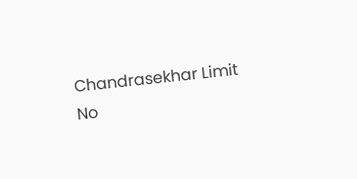Chandrasekhar Limit
No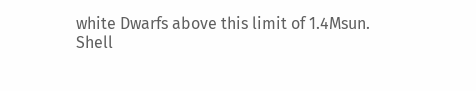white Dwarfs above this limit of 1.4Msun.
Shell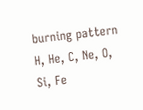burning pattern
H, He, C, Ne, O, Si, Fe